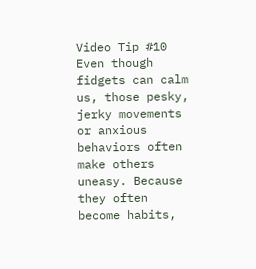Video Tip #10 Even though fidgets can calm us, those pesky, jerky movements or anxious behaviors often make others uneasy. Because they often become habits,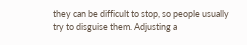they can be difficult to stop, so people usually try to disguise them. Adjusting a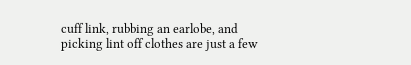cuff link, rubbing an earlobe, and picking lint off clothes are just a few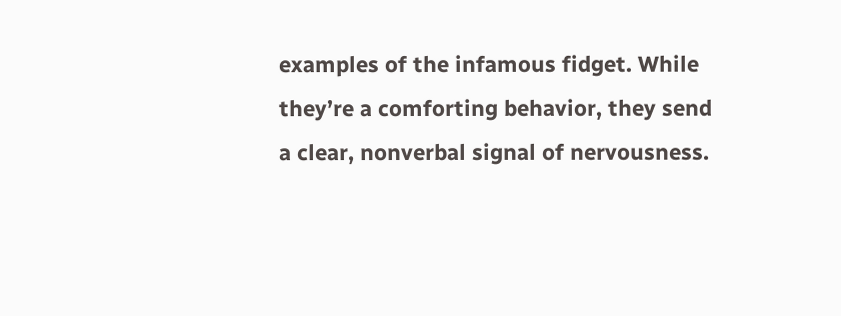examples of the infamous fidget. While they’re a comforting behavior, they send a clear, nonverbal signal of nervousness.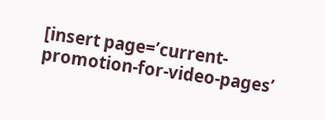[insert page=’current-promotion-for-video-pages’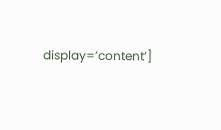display=’content’]